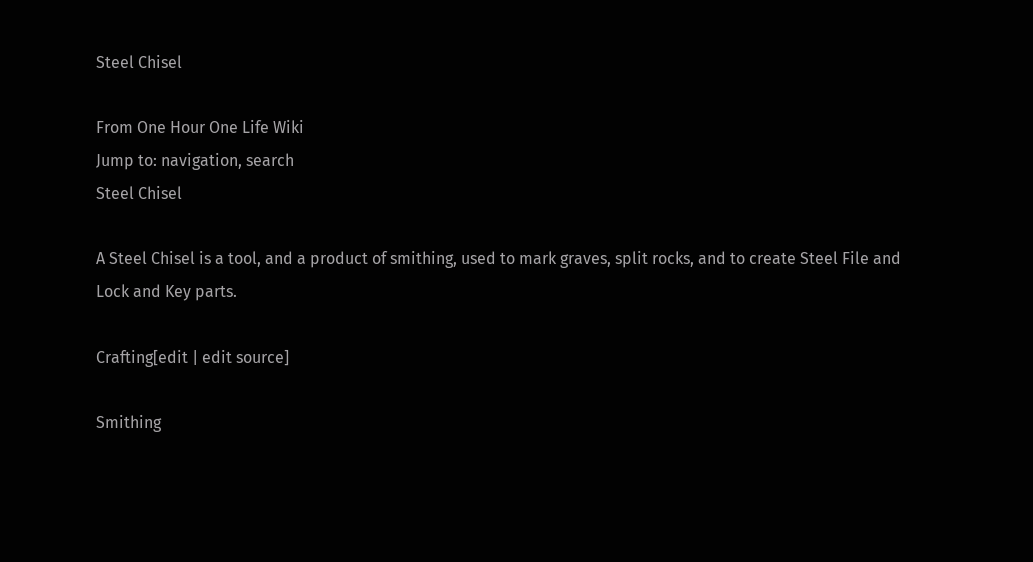Steel Chisel

From One Hour One Life Wiki
Jump to: navigation, search
Steel Chisel

A Steel Chisel is a tool, and a product of smithing, used to mark graves, split rocks, and to create Steel File and Lock and Key parts.

Crafting[edit | edit source]

Smithing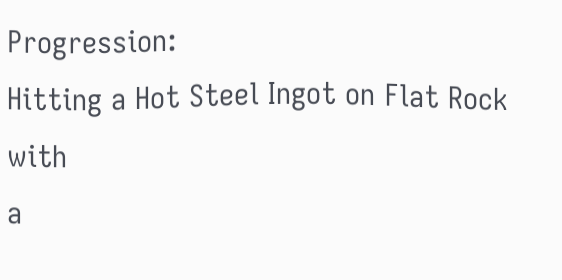Progression:
Hitting a Hot Steel Ingot on Flat Rock with
a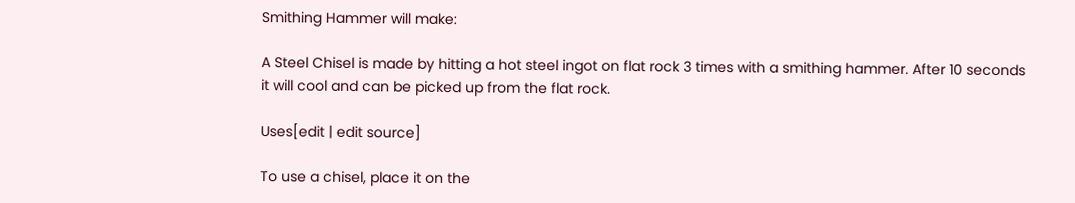Smithing Hammer will make:

A Steel Chisel is made by hitting a hot steel ingot on flat rock 3 times with a smithing hammer. After 10 seconds it will cool and can be picked up from the flat rock.

Uses[edit | edit source]

To use a chisel, place it on the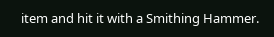item and hit it with a Smithing Hammer.